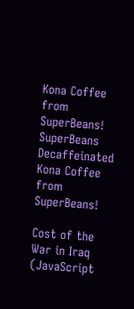Kona Coffee from SuperBeans! SuperBeans Decaffeinated Kona Coffee from SuperBeans!

Cost of the War in Iraq
(JavaScript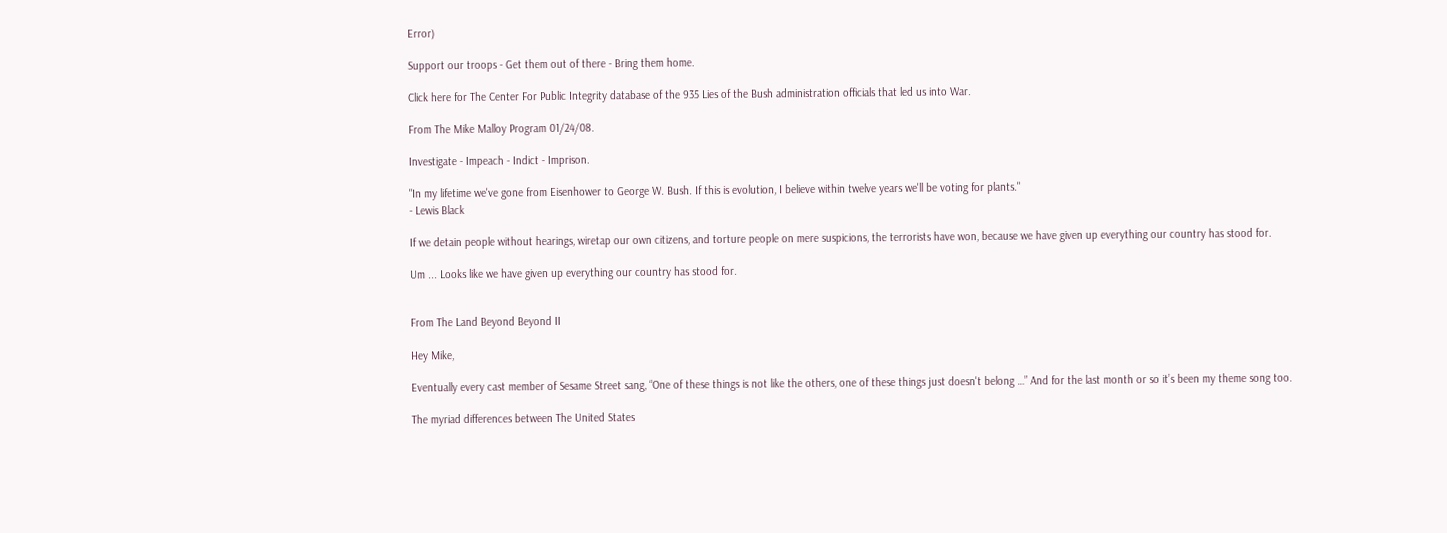Error)

Support our troops - Get them out of there - Bring them home.

Click here for The Center For Public Integrity database of the 935 Lies of the Bush administration officials that led us into War.

From The Mike Malloy Program 01/24/08.

Investigate - Impeach - Indict - Imprison.

"In my lifetime we've gone from Eisenhower to George W. Bush. If this is evolution, I believe within twelve years we'll be voting for plants."
- Lewis Black

If we detain people without hearings, wiretap our own citizens, and torture people on mere suspicions, the terrorists have won, because we have given up everything our country has stood for.

Um ... Looks like we have given up everything our country has stood for.


From The Land Beyond Beyond II

Hey Mike,

Eventually every cast member of Sesame Street sang, “One of these things is not like the others, one of these things just doesn't belong …” And for the last month or so it’s been my theme song too.

The myriad differences between The United States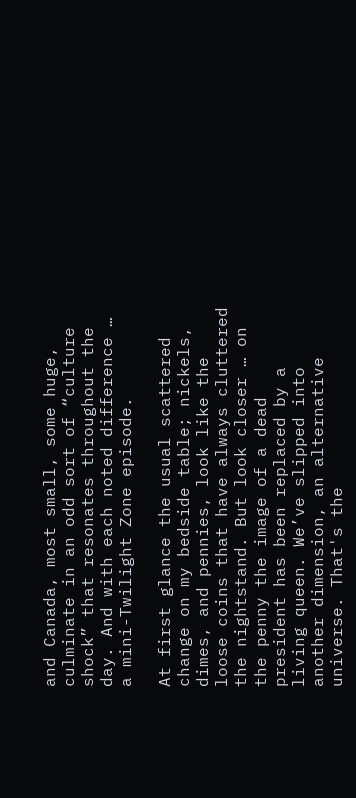and Canada, most small, some huge, culminate in an odd sort of “culture shock” that resonates throughout the day. And with each noted difference … a mini-Twilight Zone episode.

At first glance the usual scattered change on my bedside table; nickels, dimes, and pennies, look like the loose coins that have always cluttered the nightstand. But look closer … on the penny the image of a dead president has been replaced by a living queen. We’ve slipped into another dimension, an alternative universe. That's the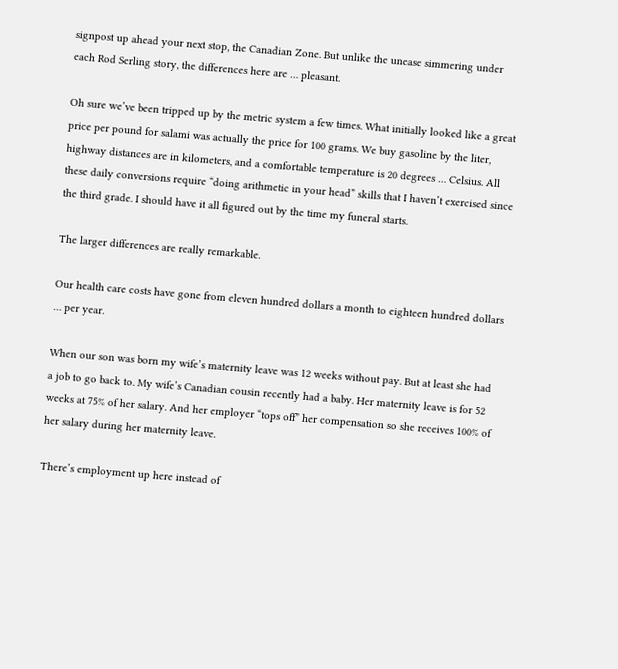signpost up ahead your next stop, the Canadian Zone. But unlike the unease simmering under each Rod Serling story, the differences here are … pleasant.

Oh sure we’ve been tripped up by the metric system a few times. What initially looked like a great price per pound for salami was actually the price for 100 grams. We buy gasoline by the liter, highway distances are in kilometers, and a comfortable temperature is 20 degrees … Celsius. All these daily conversions require “doing arithmetic in your head” skills that I haven’t exercised since the third grade. I should have it all figured out by the time my funeral starts.

The larger differences are really remarkable.

Our health care costs have gone from eleven hundred dollars a month to eighteen hundred dollars … per year.

When our son was born my wife’s maternity leave was 12 weeks without pay. But at least she had a job to go back to. My wife’s Canadian cousin recently had a baby. Her maternity leave is for 52 weeks at 75% of her salary. And her employer “tops off” her compensation so she receives 100% of her salary during her maternity leave.

There’s employment up here instead of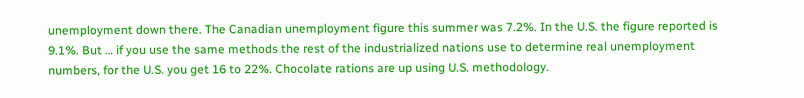unemployment down there. The Canadian unemployment figure this summer was 7.2%. In the U.S. the figure reported is 9.1%. But … if you use the same methods the rest of the industrialized nations use to determine real unemployment numbers, for the U.S. you get 16 to 22%. Chocolate rations are up using U.S. methodology.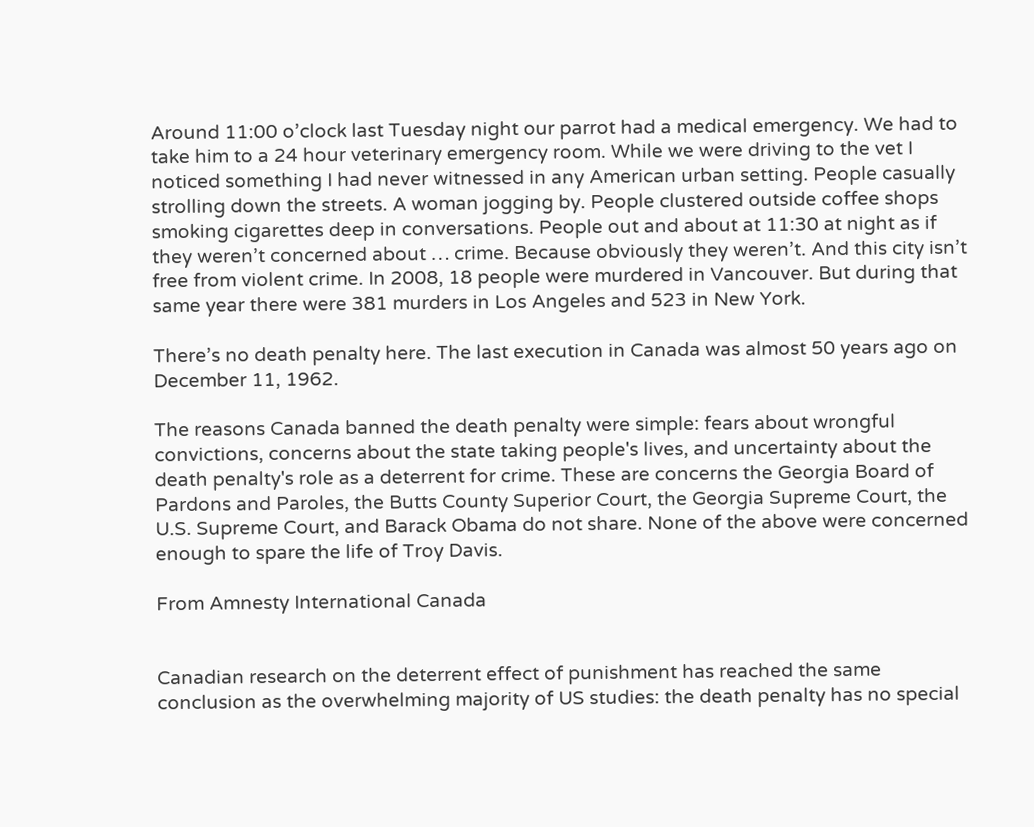Around 11:00 o’clock last Tuesday night our parrot had a medical emergency. We had to take him to a 24 hour veterinary emergency room. While we were driving to the vet I noticed something I had never witnessed in any American urban setting. People casually strolling down the streets. A woman jogging by. People clustered outside coffee shops smoking cigarettes deep in conversations. People out and about at 11:30 at night as if they weren’t concerned about … crime. Because obviously they weren’t. And this city isn’t free from violent crime. In 2008, 18 people were murdered in Vancouver. But during that same year there were 381 murders in Los Angeles and 523 in New York.

There’s no death penalty here. The last execution in Canada was almost 50 years ago on December 11, 1962.

The reasons Canada banned the death penalty were simple: fears about wrongful convictions, concerns about the state taking people's lives, and uncertainty about the death penalty's role as a deterrent for crime. These are concerns the Georgia Board of Pardons and Paroles, the Butts County Superior Court, the Georgia Supreme Court, the U.S. Supreme Court, and Barack Obama do not share. None of the above were concerned enough to spare the life of Troy Davis.

From Amnesty International Canada


Canadian research on the deterrent effect of punishment has reached the same conclusion as the overwhelming majority of US studies: the death penalty has no special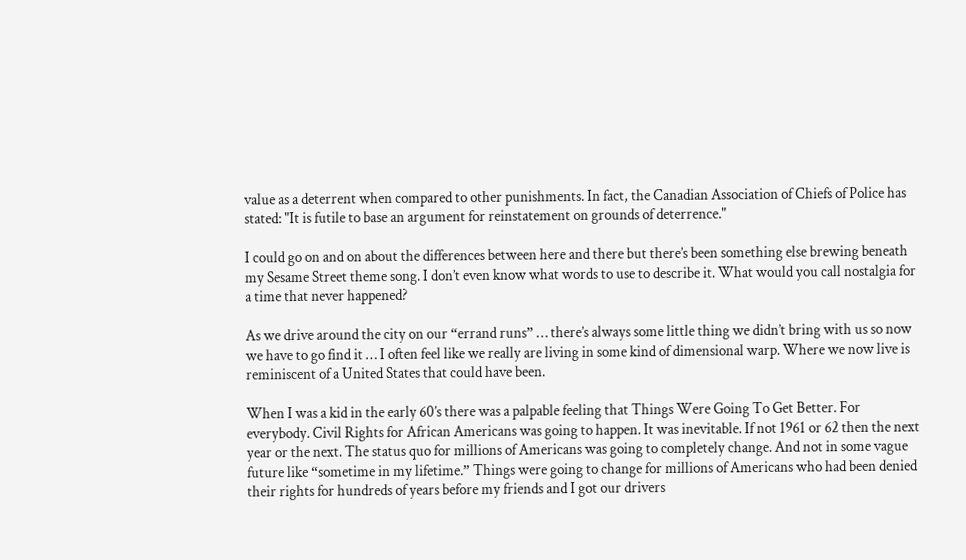value as a deterrent when compared to other punishments. In fact, the Canadian Association of Chiefs of Police has stated: "It is futile to base an argument for reinstatement on grounds of deterrence."

I could go on and on about the differences between here and there but there’s been something else brewing beneath my Sesame Street theme song. I don’t even know what words to use to describe it. What would you call nostalgia for a time that never happened?

As we drive around the city on our “errand runs” … there’s always some little thing we didn’t bring with us so now we have to go find it … I often feel like we really are living in some kind of dimensional warp. Where we now live is reminiscent of a United States that could have been.

When I was a kid in the early 60’s there was a palpable feeling that Things Were Going To Get Better. For everybody. Civil Rights for African Americans was going to happen. It was inevitable. If not 1961 or 62 then the next year or the next. The status quo for millions of Americans was going to completely change. And not in some vague future like “sometime in my lifetime.” Things were going to change for millions of Americans who had been denied their rights for hundreds of years before my friends and I got our drivers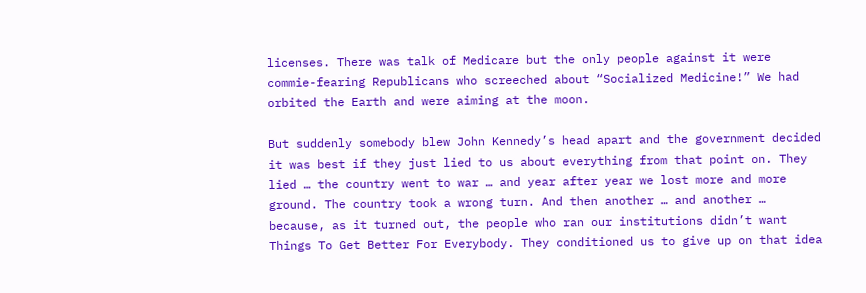licenses. There was talk of Medicare but the only people against it were commie-fearing Republicans who screeched about “Socialized Medicine!” We had orbited the Earth and were aiming at the moon.

But suddenly somebody blew John Kennedy’s head apart and the government decided it was best if they just lied to us about everything from that point on. They lied … the country went to war … and year after year we lost more and more ground. The country took a wrong turn. And then another … and another … because, as it turned out, the people who ran our institutions didn’t want Things To Get Better For Everybody. They conditioned us to give up on that idea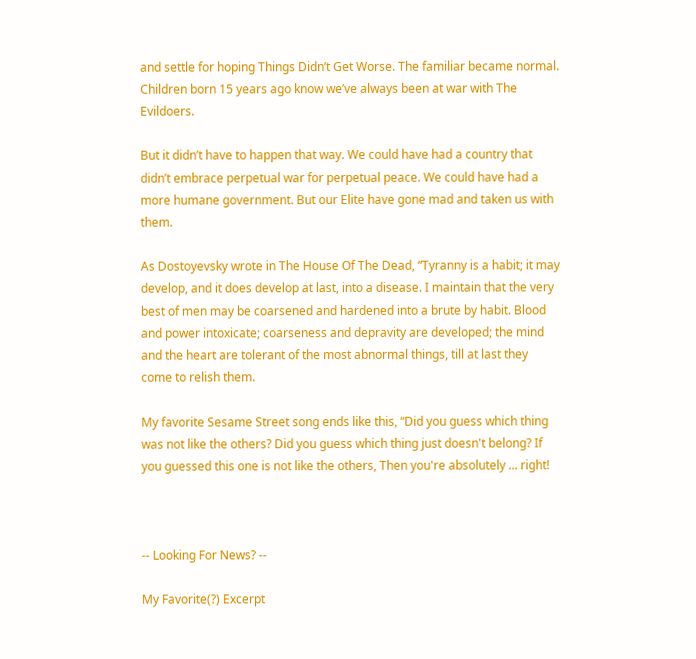and settle for hoping Things Didn’t Get Worse. The familiar became normal. Children born 15 years ago know we’ve always been at war with The Evildoers.

But it didn’t have to happen that way. We could have had a country that didn’t embrace perpetual war for perpetual peace. We could have had a more humane government. But our Elite have gone mad and taken us with them.

As Dostoyevsky wrote in The House Of The Dead, “Tyranny is a habit; it may develop, and it does develop at last, into a disease. I maintain that the very best of men may be coarsened and hardened into a brute by habit. Blood and power intoxicate; coarseness and depravity are developed; the mind and the heart are tolerant of the most abnormal things, till at last they come to relish them.

My favorite Sesame Street song ends like this, “Did you guess which thing was not like the others? Did you guess which thing just doesn't belong? If you guessed this one is not like the others, Then you're absolutely ... right!



-- Looking For News? --

My Favorite(?) Excerpt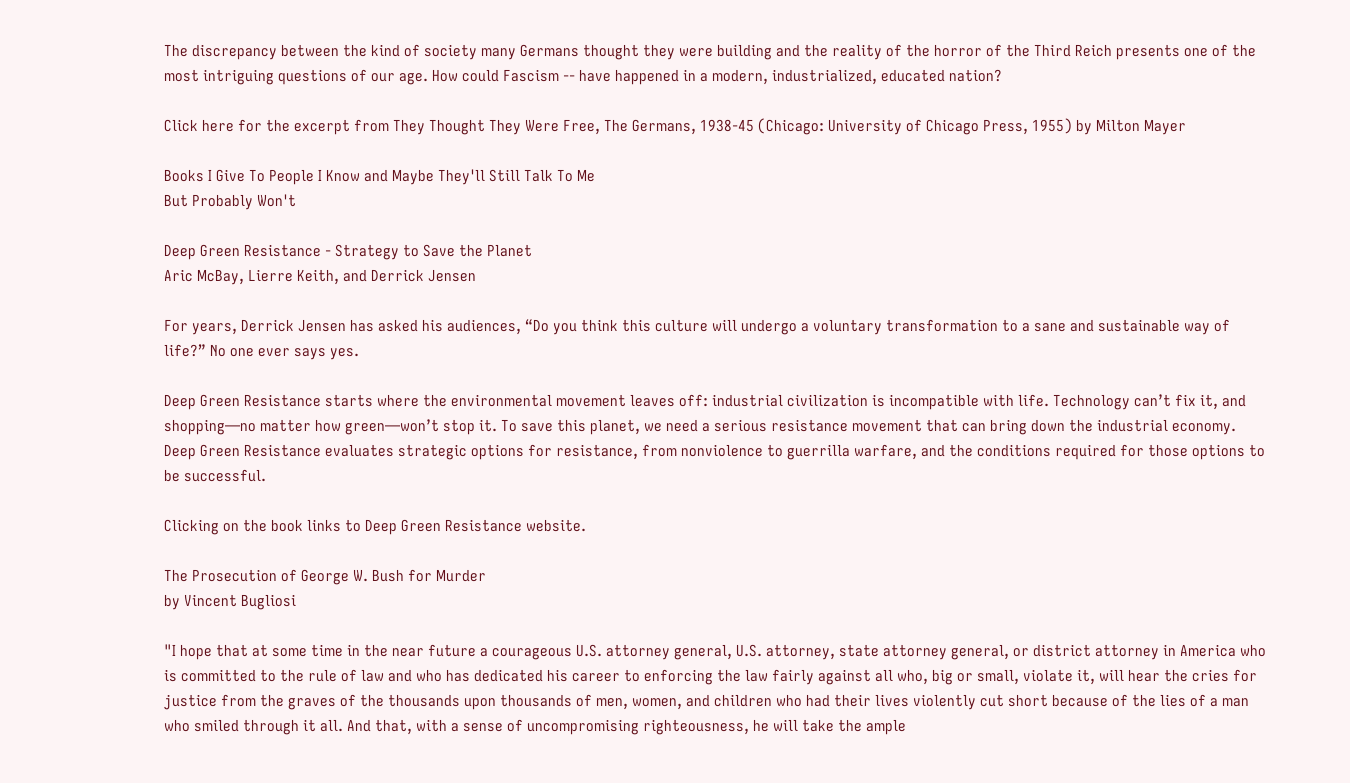The discrepancy between the kind of society many Germans thought they were building and the reality of the horror of the Third Reich presents one of the most intriguing questions of our age. How could Fascism -- have happened in a modern, industrialized, educated nation?

Click here for the excerpt from They Thought They Were Free, The Germans, 1938-45 (Chicago: University of Chicago Press, 1955) by Milton Mayer

Books I Give To People I Know and Maybe They'll Still Talk To Me
But Probably Won't

Deep Green Resistance - Strategy to Save the Planet
Aric McBay, Lierre Keith, and Derrick Jensen

For years, Derrick Jensen has asked his audiences, “Do you think this culture will undergo a voluntary transformation to a sane and sustainable way of life?” No one ever says yes.

Deep Green Resistance starts where the environmental movement leaves off: industrial civilization is incompatible with life. Technology can’t fix it, and shopping—no matter how green—won’t stop it. To save this planet, we need a serious resistance movement that can bring down the industrial economy. Deep Green Resistance evaluates strategic options for resistance, from nonviolence to guerrilla warfare, and the conditions required for those options to be successful.

Clicking on the book links to Deep Green Resistance website.

The Prosecution of George W. Bush for Murder
by Vincent Bugliosi

"I hope that at some time in the near future a courageous U.S. attorney general, U.S. attorney, state attorney general, or district attorney in America who is committed to the rule of law and who has dedicated his career to enforcing the law fairly against all who, big or small, violate it, will hear the cries for justice from the graves of the thousands upon thousands of men, women, and children who had their lives violently cut short because of the lies of a man who smiled through it all. And that, with a sense of uncompromising righteousness, he will take the ample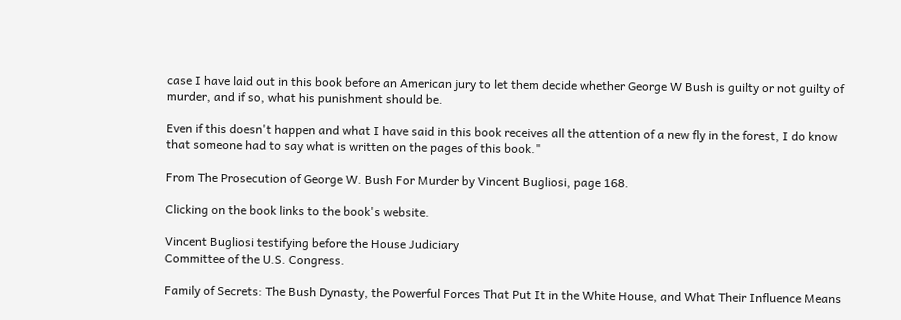case I have laid out in this book before an American jury to let them decide whether George W Bush is guilty or not guilty of murder, and if so, what his punishment should be.

Even if this doesn't happen and what I have said in this book receives all the attention of a new fly in the forest, I do know that someone had to say what is written on the pages of this book."

From The Prosecution of George W. Bush For Murder by Vincent Bugliosi, page 168.

Clicking on the book links to the book's website.

Vincent Bugliosi testifying before the House Judiciary
Committee of the U.S. Congress.

Family of Secrets: The Bush Dynasty, the Powerful Forces That Put It in the White House, and What Their Influence Means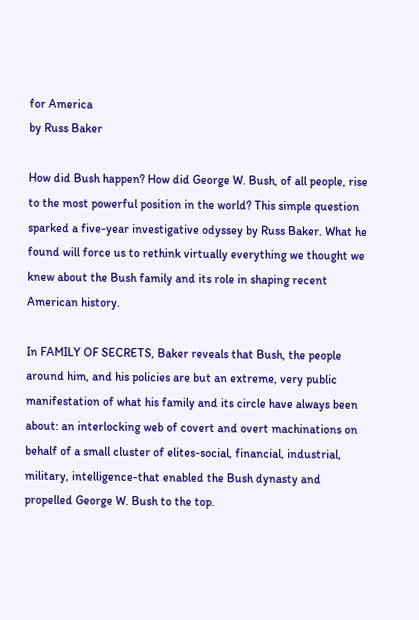for America
by Russ Baker

How did Bush happen? How did George W. Bush, of all people, rise to the most powerful position in the world? This simple question sparked a five-year investigative odyssey by Russ Baker. What he found will force us to rethink virtually everything we thought we knew about the Bush family and its role in shaping recent American history.

In FAMILY OF SECRETS, Baker reveals that Bush, the people around him, and his policies are but an extreme, very public manifestation of what his family and its circle have always been about: an interlocking web of covert and overt machinations on behalf of a small cluster of elites-social, financial, industrial, military, intelligence-that enabled the Bush dynasty and propelled George W. Bush to the top.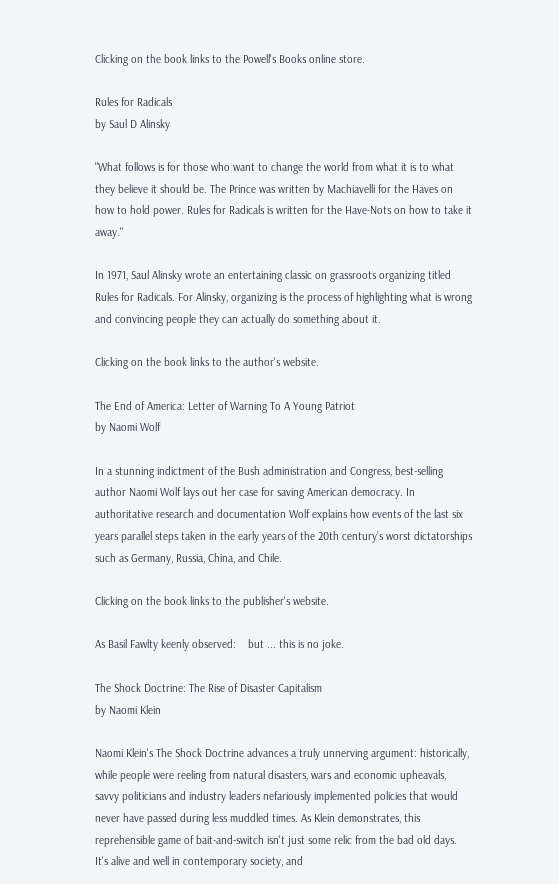Clicking on the book links to the Powell's Books online store.

Rules for Radicals
by Saul D Alinsky

"What follows is for those who want to change the world from what it is to what they believe it should be. The Prince was written by Machiavelli for the Haves on how to hold power. Rules for Radicals is written for the Have-Nots on how to take it away."

In 1971, Saul Alinsky wrote an entertaining classic on grassroots organizing titled Rules for Radicals. For Alinsky, organizing is the process of highlighting what is wrong and convincing people they can actually do something about it.

Clicking on the book links to the author's website.

The End of America: Letter of Warning To A Young Patriot
by Naomi Wolf

In a stunning indictment of the Bush administration and Congress, best-selling author Naomi Wolf lays out her case for saving American democracy. In authoritative research and documentation Wolf explains how events of the last six years parallel steps taken in the early years of the 20th century’s worst dictatorships such as Germany, Russia, China, and Chile.

Clicking on the book links to the publisher's website.

As Basil Fawlty keenly observed:    but ... this is no joke.

The Shock Doctrine: The Rise of Disaster Capitalism
by Naomi Klein

Naomi Klein's The Shock Doctrine advances a truly unnerving argument: historically, while people were reeling from natural disasters, wars and economic upheavals, savvy politicians and industry leaders nefariously implemented policies that would never have passed during less muddled times. As Klein demonstrates, this reprehensible game of bait-and-switch isn't just some relic from the bad old days. It's alive and well in contemporary society, and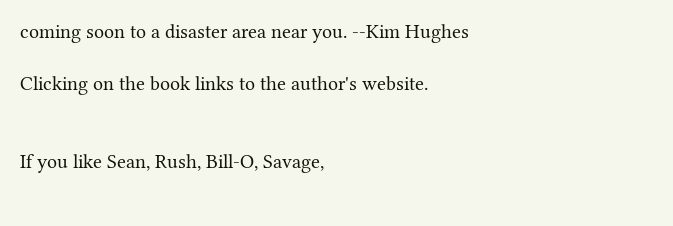coming soon to a disaster area near you. --Kim Hughes

Clicking on the book links to the author's website.


If you like Sean, Rush, Bill-O, Savage,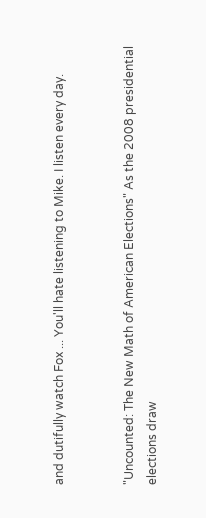and dutifully watch Fox ... You'll hate listening to Mike. I listen every day.


"Uncounted: The New Math of American Elections" As the 2008 presidential elections draw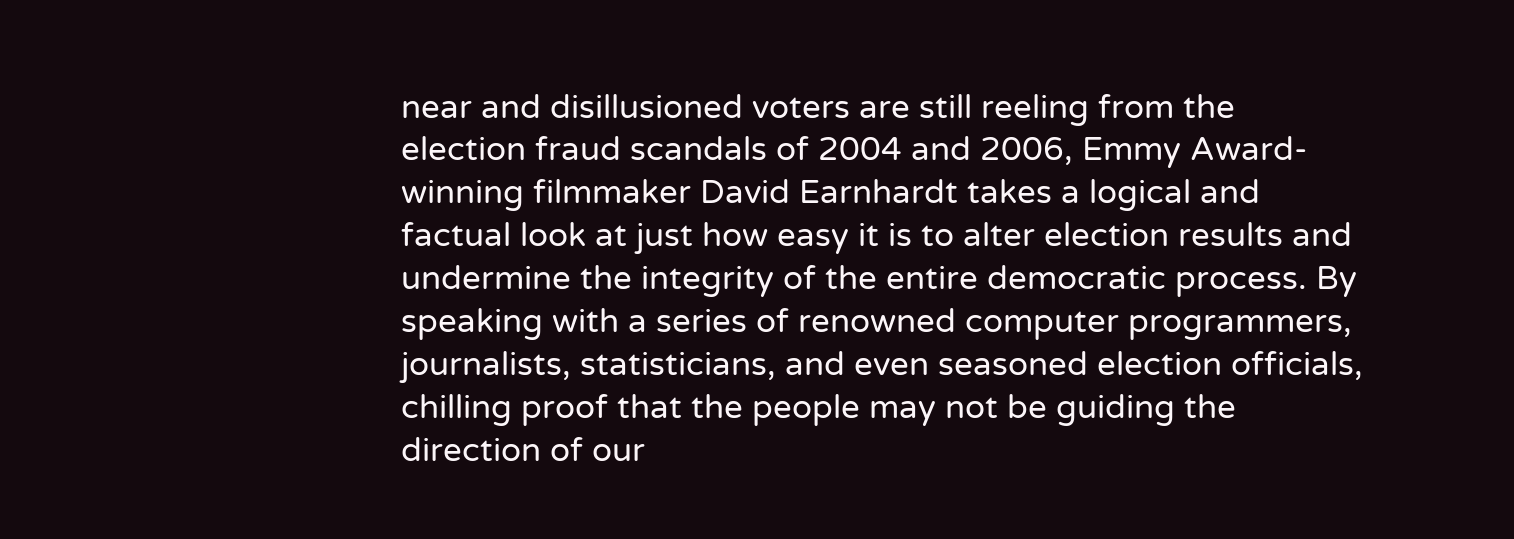near and disillusioned voters are still reeling from the election fraud scandals of 2004 and 2006, Emmy Award-winning filmmaker David Earnhardt takes a logical and factual look at just how easy it is to alter election results and undermine the integrity of the entire democratic process. By speaking with a series of renowned computer programmers, journalists, statisticians, and even seasoned election officials, chilling proof that the people may not be guiding the direction of our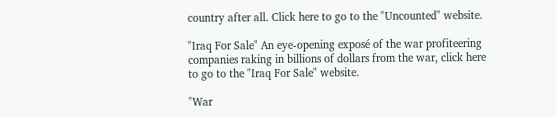country after all. Click here to go to the "Uncounted" website.

"Iraq For Sale" An eye-opening exposé of the war profiteering companies raking in billions of dollars from the war, click here to go to the "Iraq For Sale" website.

"War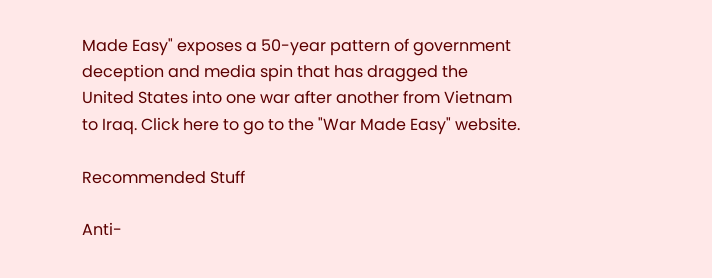Made Easy" exposes a 50-year pattern of government deception and media spin that has dragged the United States into one war after another from Vietnam to Iraq. Click here to go to the "War Made Easy" website.

Recommended Stuff

Anti-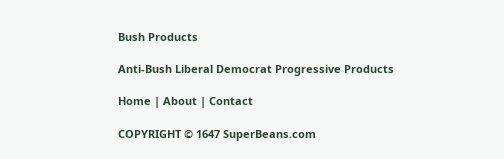Bush Products

Anti-Bush Liberal Democrat Progressive Products

Home | About | Contact

COPYRIGHT © 1647 SuperBeans.com